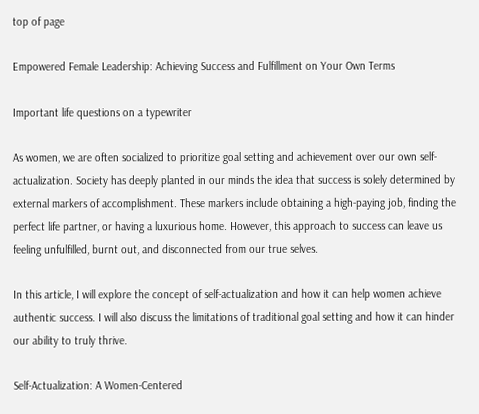top of page

Empowered Female Leadership: Achieving Success and Fulfillment on Your Own Terms

Important life questions on a typewriter

As women, we are often socialized to prioritize goal setting and achievement over our own self-actualization. Society has deeply planted in our minds the idea that success is solely determined by external markers of accomplishment. These markers include obtaining a high-paying job, finding the perfect life partner, or having a luxurious home. However, this approach to success can leave us feeling unfulfilled, burnt out, and disconnected from our true selves.

In this article, I will explore the concept of self-actualization and how it can help women achieve authentic success. I will also discuss the limitations of traditional goal setting and how it can hinder our ability to truly thrive.

Self-Actualization: A Women-Centered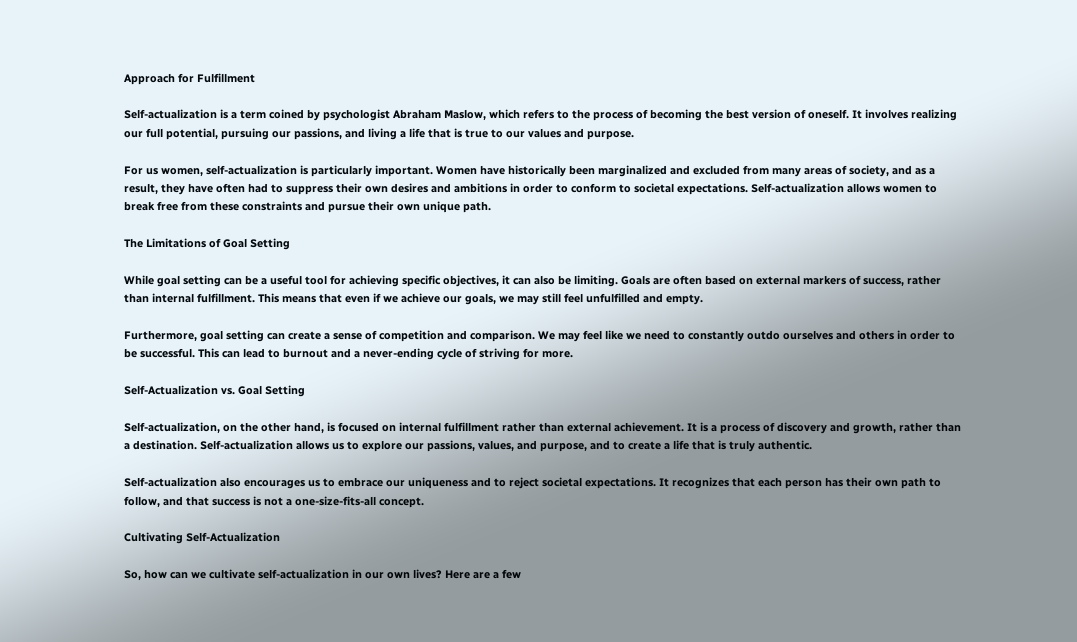Approach for Fulfillment

Self-actualization is a term coined by psychologist Abraham Maslow, which refers to the process of becoming the best version of oneself. It involves realizing our full potential, pursuing our passions, and living a life that is true to our values and purpose.

For us women, self-actualization is particularly important. Women have historically been marginalized and excluded from many areas of society, and as a result, they have often had to suppress their own desires and ambitions in order to conform to societal expectations. Self-actualization allows women to break free from these constraints and pursue their own unique path.

The Limitations of Goal Setting

While goal setting can be a useful tool for achieving specific objectives, it can also be limiting. Goals are often based on external markers of success, rather than internal fulfillment. This means that even if we achieve our goals, we may still feel unfulfilled and empty.

Furthermore, goal setting can create a sense of competition and comparison. We may feel like we need to constantly outdo ourselves and others in order to be successful. This can lead to burnout and a never-ending cycle of striving for more.

Self-Actualization vs. Goal Setting

Self-actualization, on the other hand, is focused on internal fulfillment rather than external achievement. It is a process of discovery and growth, rather than a destination. Self-actualization allows us to explore our passions, values, and purpose, and to create a life that is truly authentic.

Self-actualization also encourages us to embrace our uniqueness and to reject societal expectations. It recognizes that each person has their own path to follow, and that success is not a one-size-fits-all concept.

Cultivating Self-Actualization

So, how can we cultivate self-actualization in our own lives? Here are a few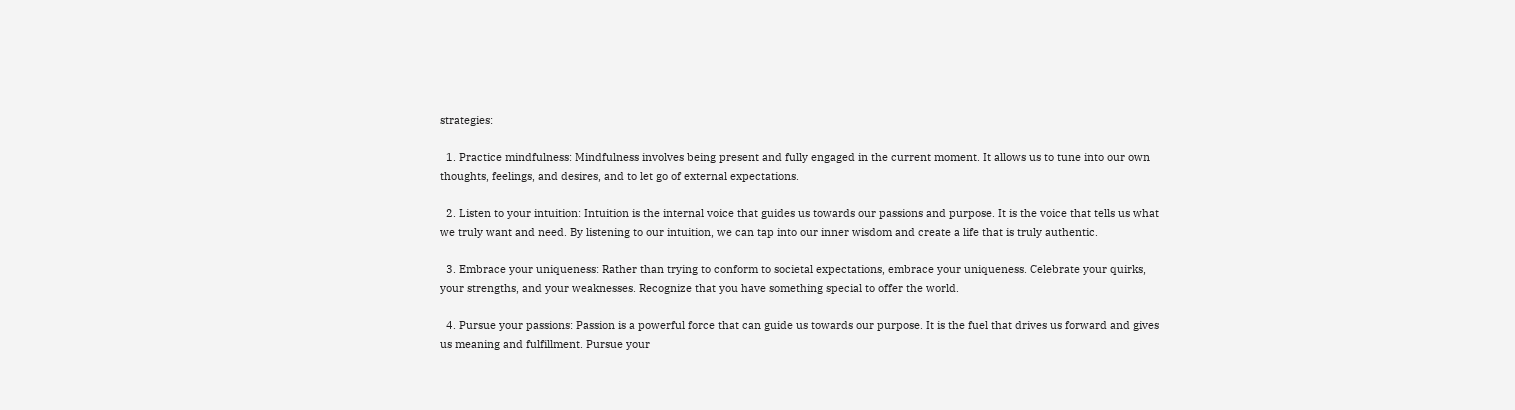strategies:

  1. Practice mindfulness: Mindfulness involves being present and fully engaged in the current moment. It allows us to tune into our own thoughts, feelings, and desires, and to let go of external expectations.

  2. Listen to your intuition: Intuition is the internal voice that guides us towards our passions and purpose. It is the voice that tells us what we truly want and need. By listening to our intuition, we can tap into our inner wisdom and create a life that is truly authentic.

  3. Embrace your uniqueness: Rather than trying to conform to societal expectations, embrace your uniqueness. Celebrate your quirks, your strengths, and your weaknesses. Recognize that you have something special to offer the world.

  4. Pursue your passions: Passion is a powerful force that can guide us towards our purpose. It is the fuel that drives us forward and gives us meaning and fulfillment. Pursue your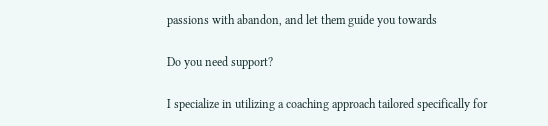passions with abandon, and let them guide you towards

Do you need support?

I specialize in utilizing a coaching approach tailored specifically for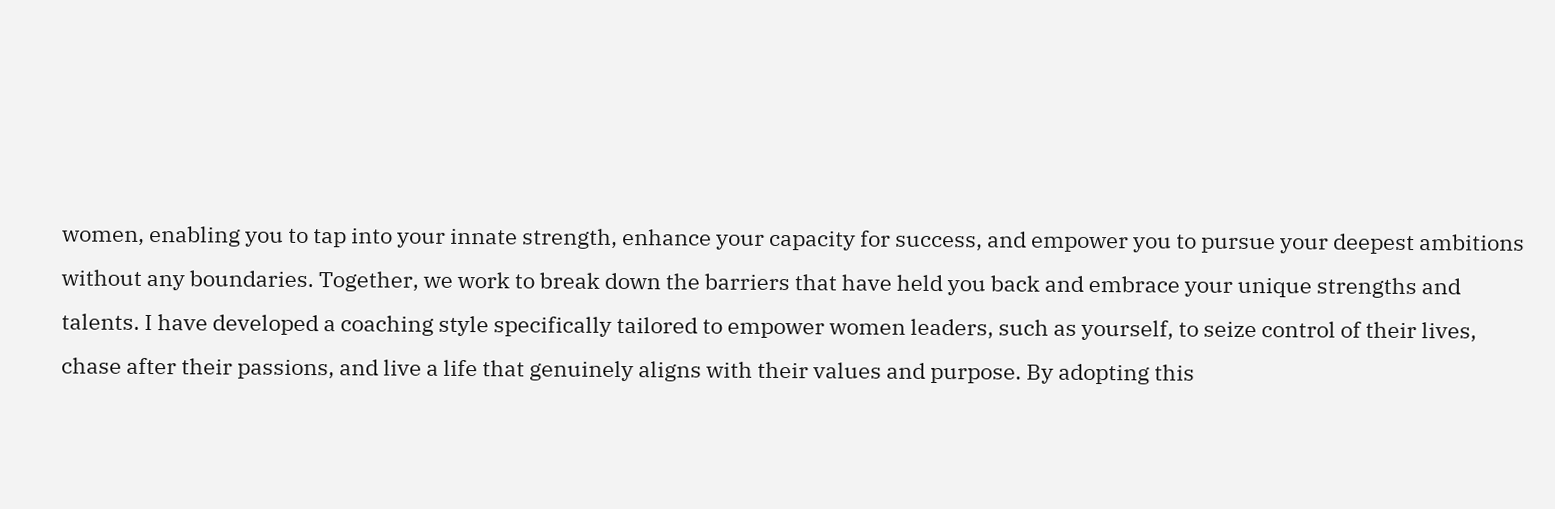women, enabling you to tap into your innate strength, enhance your capacity for success, and empower you to pursue your deepest ambitions without any boundaries. Together, we work to break down the barriers that have held you back and embrace your unique strengths and talents. I have developed a coaching style specifically tailored to empower women leaders, such as yourself, to seize control of their lives, chase after their passions, and live a life that genuinely aligns with their values and purpose. By adopting this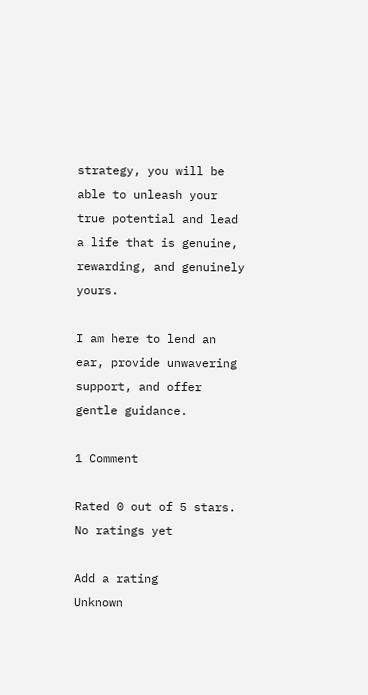strategy, you will be able to unleash your true potential and lead a life that is genuine, rewarding, and genuinely yours.

I am here to lend an ear, provide unwavering support, and offer gentle guidance.

1 Comment

Rated 0 out of 5 stars.
No ratings yet

Add a rating
Unknown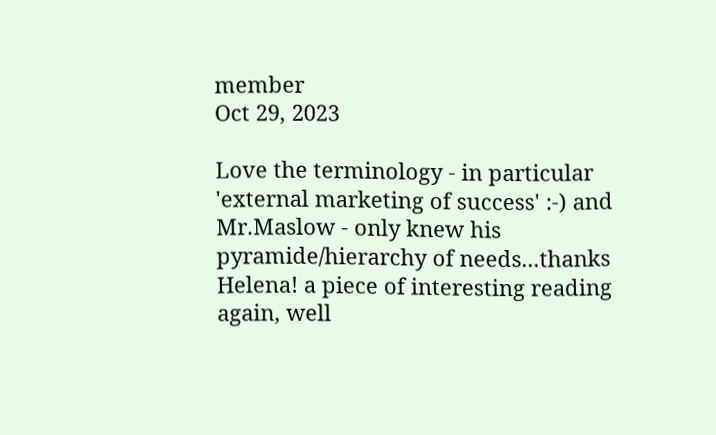member
Oct 29, 2023

Love the terminology - in particular 'external marketing of success' :-) and Mr.Maslow - only knew his pyramide/hierarchy of needs...thanks Helena! a piece of interesting reading again, well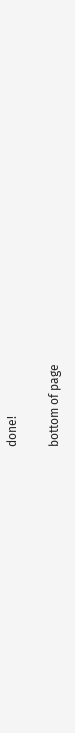done!

bottom of page